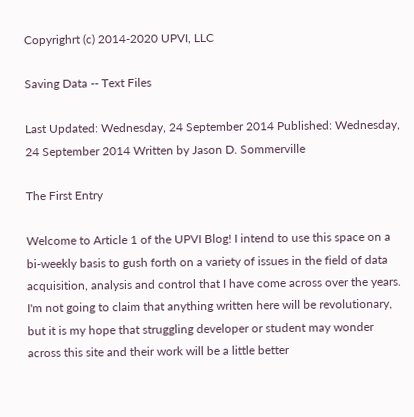Copyrighrt (c) 2014-2020 UPVI, LLC

Saving Data -- Text Files

Last Updated: Wednesday, 24 September 2014 Published: Wednesday, 24 September 2014 Written by Jason D. Sommerville

The First Entry

Welcome to Article 1 of the UPVI Blog! I intend to use this space on a bi-weekly basis to gush forth on a variety of issues in the field of data acquisition, analysis and control that I have come across over the years. I'm not going to claim that anything written here will be revolutionary, but it is my hope that struggling developer or student may wonder across this site and their work will be a little better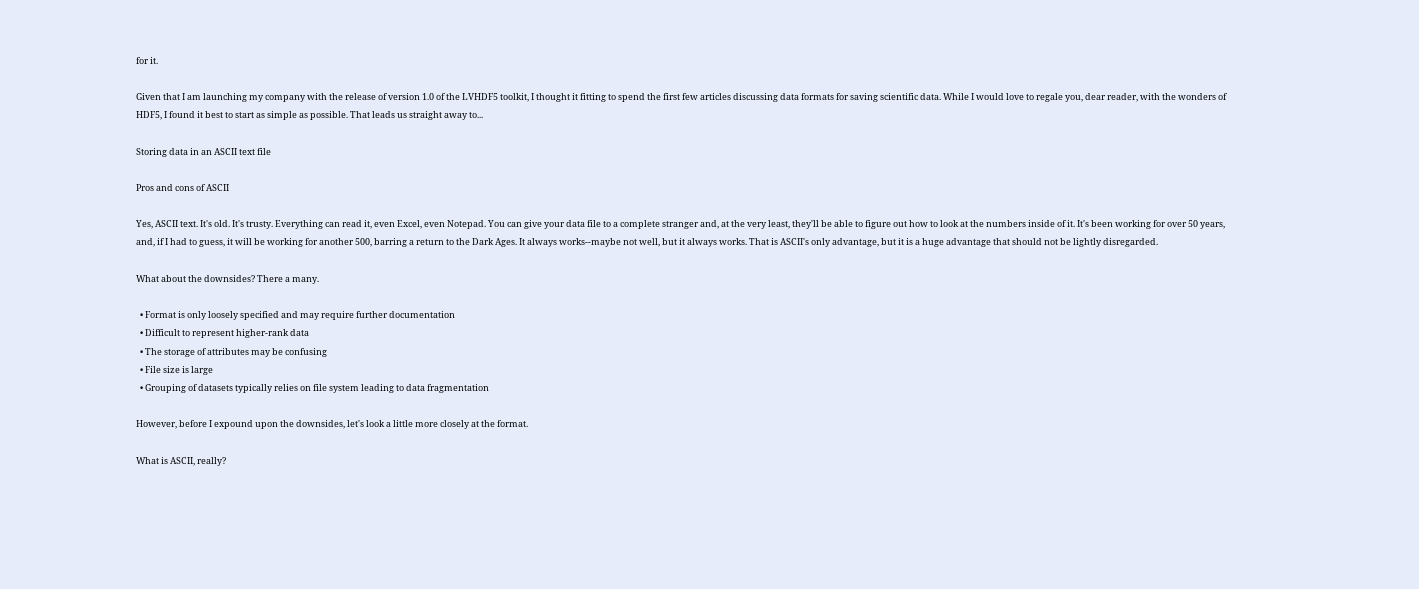for it.

Given that I am launching my company with the release of version 1.0 of the LVHDF5 toolkit, I thought it fitting to spend the first few articles discussing data formats for saving scientific data. While I would love to regale you, dear reader, with the wonders of HDF5, I found it best to start as simple as possible. That leads us straight away to...

Storing data in an ASCII text file

Pros and cons of ASCII

Yes, ASCII text. It's old. It's trusty. Everything can read it, even Excel, even Notepad. You can give your data file to a complete stranger and, at the very least, they'll be able to figure out how to look at the numbers inside of it. It's been working for over 50 years, and, if I had to guess, it will be working for another 500, barring a return to the Dark Ages. It always works--maybe not well, but it always works. That is ASCII's only advantage, but it is a huge advantage that should not be lightly disregarded.

What about the downsides? There a many.

  • Format is only loosely specified and may require further documentation
  • Difficult to represent higher-rank data
  • The storage of attributes may be confusing
  • File size is large
  • Grouping of datasets typically relies on file system leading to data fragmentation

However, before I expound upon the downsides, let's look a little more closely at the format.

What is ASCII, really?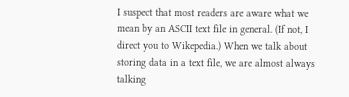I suspect that most readers are aware what we mean by an ASCII text file in general. (If not, I direct you to Wikepedia.) When we talk about storing data in a text file, we are almost always talking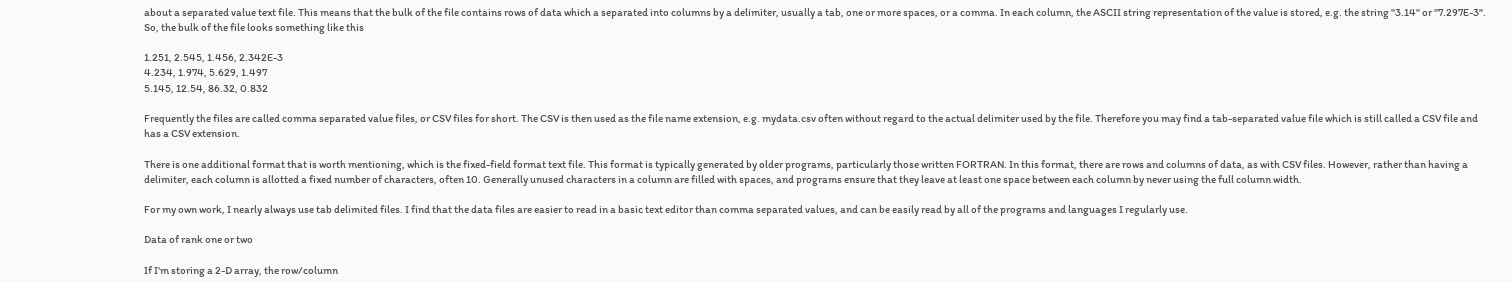about a separated value text file. This means that the bulk of the file contains rows of data which a separated into columns by a delimiter, usually a tab, one or more spaces, or a comma. In each column, the ASCII string representation of the value is stored, e.g. the string "3.14" or "7.297E-3". So, the bulk of the file looks something like this

1.251, 2.545, 1.456, 2.342E-3
4.234, 1.974, 5.629, 1.497
5.145, 12.54, 86.32, 0.832

Frequently the files are called comma separated value files, or CSV files for short. The CSV is then used as the file name extension, e.g. mydata.csv often without regard to the actual delimiter used by the file. Therefore you may find a tab-separated value file which is still called a CSV file and has a CSV extension.

There is one additional format that is worth mentioning, which is the fixed-field format text file. This format is typically generated by older programs, particularly those written FORTRAN. In this format, there are rows and columns of data, as with CSV files. However, rather than having a delimiter, each column is allotted a fixed number of characters, often 10. Generally unused characters in a column are filled with spaces, and programs ensure that they leave at least one space between each column by never using the full column width.

For my own work, I nearly always use tab delimited files. I find that the data files are easier to read in a basic text editor than comma separated values, and can be easily read by all of the programs and languages I regularly use.

Data of rank one or two

If I'm storing a 2-D array, the row/column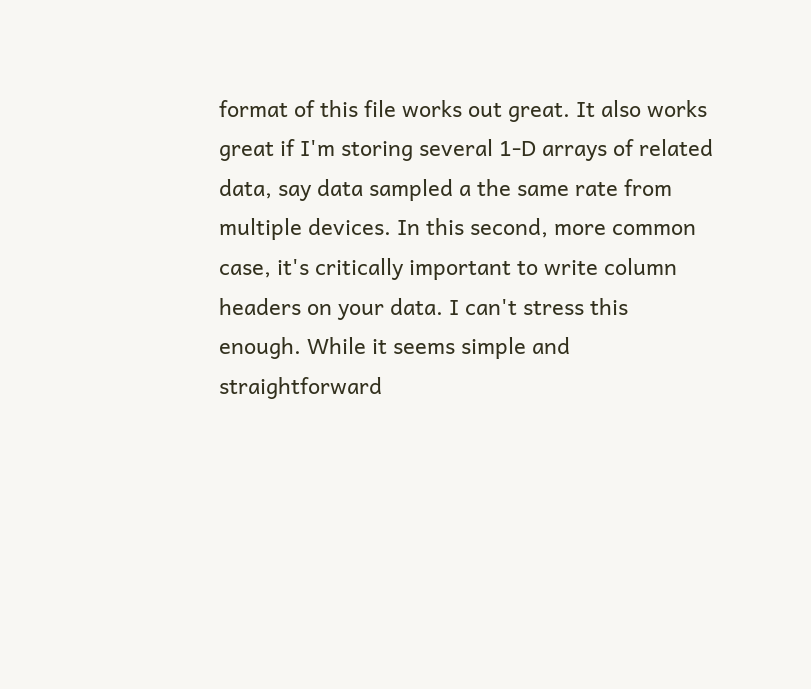format of this file works out great. It also works great if I'm storing several 1-D arrays of related data, say data sampled a the same rate from multiple devices. In this second, more common case, it's critically important to write column headers on your data. I can't stress this enough. While it seems simple and straightforward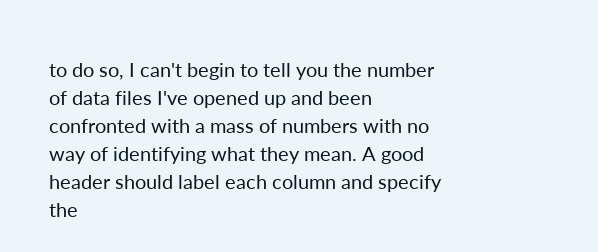to do so, I can't begin to tell you the number of data files I've opened up and been confronted with a mass of numbers with no way of identifying what they mean. A good header should label each column and specify the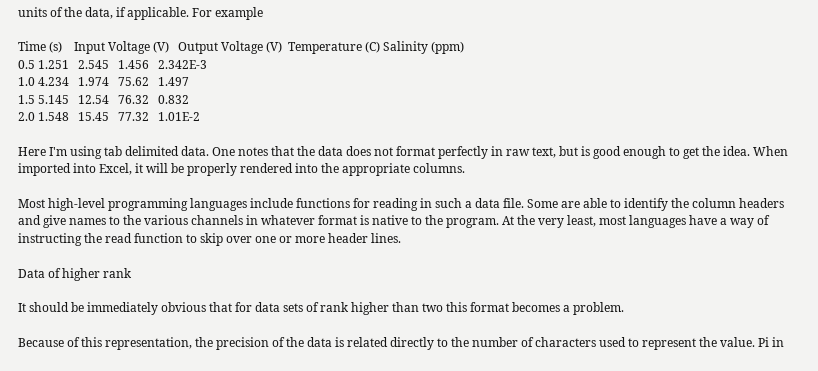units of the data, if applicable. For example

Time (s)    Input Voltage (V)   Output Voltage (V)  Temperature (C) Salinity (ppm)
0.5 1.251   2.545   1.456   2.342E-3
1.0 4.234   1.974   75.62   1.497
1.5 5.145   12.54   76.32   0.832
2.0 1.548   15.45   77.32   1.01E-2

Here I'm using tab delimited data. One notes that the data does not format perfectly in raw text, but is good enough to get the idea. When imported into Excel, it will be properly rendered into the appropriate columns.

Most high-level programming languages include functions for reading in such a data file. Some are able to identify the column headers and give names to the various channels in whatever format is native to the program. At the very least, most languages have a way of instructing the read function to skip over one or more header lines.

Data of higher rank

It should be immediately obvious that for data sets of rank higher than two this format becomes a problem.

Because of this representation, the precision of the data is related directly to the number of characters used to represent the value. Pi in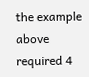the example above required 4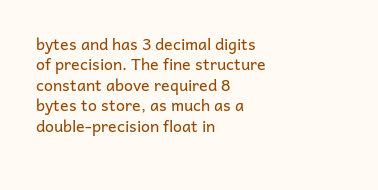bytes and has 3 decimal digits of precision. The fine structure constant above required 8 bytes to store, as much as a double-precision float in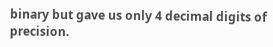binary but gave us only 4 decimal digits of precision.